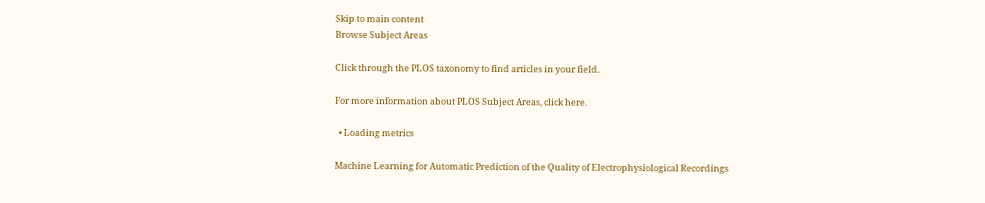Skip to main content
Browse Subject Areas

Click through the PLOS taxonomy to find articles in your field.

For more information about PLOS Subject Areas, click here.

  • Loading metrics

Machine Learning for Automatic Prediction of the Quality of Electrophysiological Recordings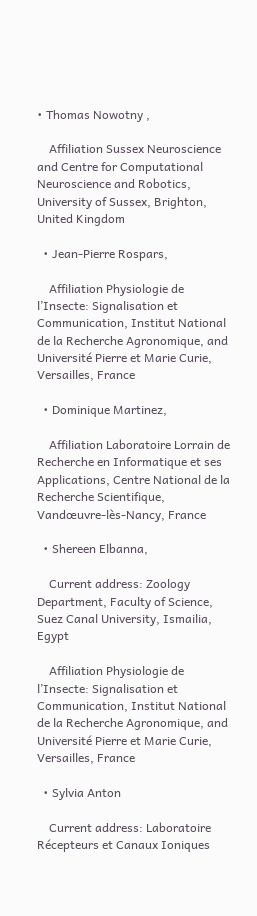• Thomas Nowotny ,

    Affiliation Sussex Neuroscience and Centre for Computational Neuroscience and Robotics, University of Sussex, Brighton, United Kingdom

  • Jean-Pierre Rospars,

    Affiliation Physiologie de l’Insecte: Signalisation et Communication, Institut National de la Recherche Agronomique, and Université Pierre et Marie Curie, Versailles, France

  • Dominique Martinez,

    Affiliation Laboratoire Lorrain de Recherche en Informatique et ses Applications, Centre National de la Recherche Scientifique, Vandœuvre-lès-Nancy, France

  • Shereen Elbanna,

    Current address: Zoology Department, Faculty of Science, Suez Canal University, Ismailia, Egypt

    Affiliation Physiologie de l’Insecte: Signalisation et Communication, Institut National de la Recherche Agronomique, and Université Pierre et Marie Curie, Versailles, France

  • Sylvia Anton

    Current address: Laboratoire Récepteurs et Canaux Ioniques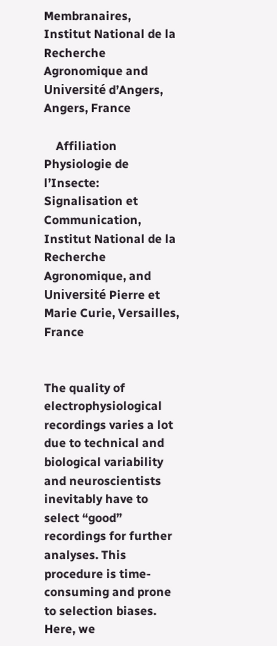Membranaires, Institut National de la Recherche Agronomique and Université d’Angers, Angers, France

    Affiliation Physiologie de l’Insecte: Signalisation et Communication, Institut National de la Recherche Agronomique, and Université Pierre et Marie Curie, Versailles, France


The quality of electrophysiological recordings varies a lot due to technical and biological variability and neuroscientists inevitably have to select “good” recordings for further analyses. This procedure is time-consuming and prone to selection biases. Here, we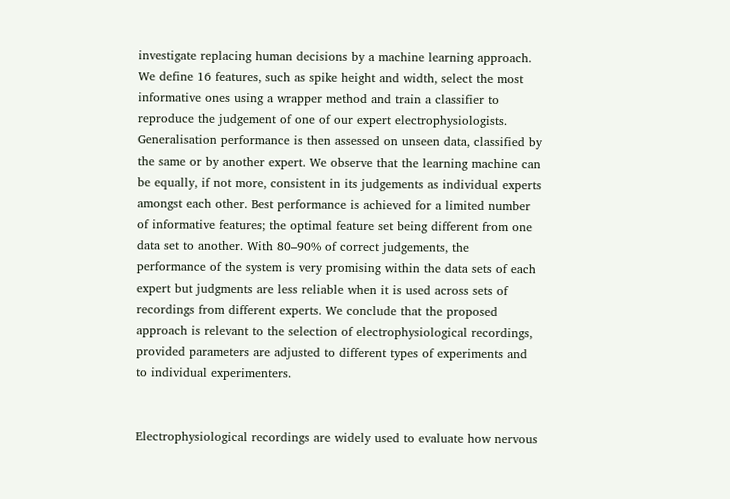investigate replacing human decisions by a machine learning approach. We define 16 features, such as spike height and width, select the most informative ones using a wrapper method and train a classifier to reproduce the judgement of one of our expert electrophysiologists. Generalisation performance is then assessed on unseen data, classified by the same or by another expert. We observe that the learning machine can be equally, if not more, consistent in its judgements as individual experts amongst each other. Best performance is achieved for a limited number of informative features; the optimal feature set being different from one data set to another. With 80–90% of correct judgements, the performance of the system is very promising within the data sets of each expert but judgments are less reliable when it is used across sets of recordings from different experts. We conclude that the proposed approach is relevant to the selection of electrophysiological recordings, provided parameters are adjusted to different types of experiments and to individual experimenters.


Electrophysiological recordings are widely used to evaluate how nervous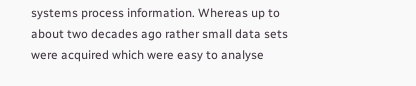systems process information. Whereas up to about two decades ago rather small data sets were acquired which were easy to analyse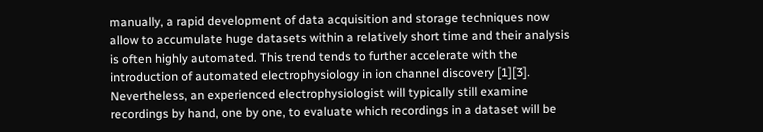manually, a rapid development of data acquisition and storage techniques now allow to accumulate huge datasets within a relatively short time and their analysis is often highly automated. This trend tends to further accelerate with the introduction of automated electrophysiology in ion channel discovery [1][3]. Nevertheless, an experienced electrophysiologist will typically still examine recordings by hand, one by one, to evaluate which recordings in a dataset will be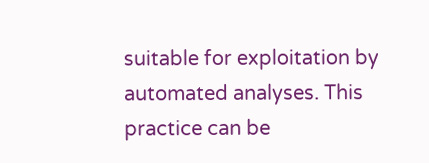suitable for exploitation by automated analyses. This practice can be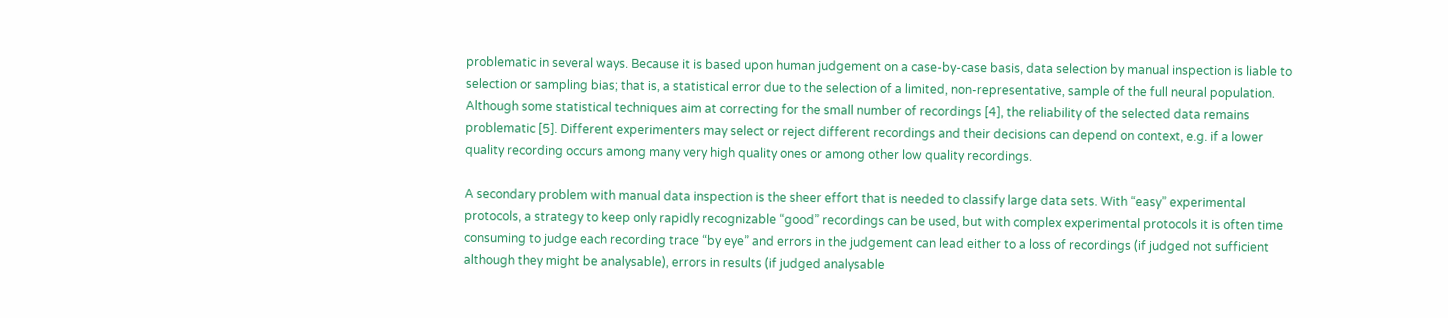problematic in several ways. Because it is based upon human judgement on a case-by-case basis, data selection by manual inspection is liable to selection or sampling bias; that is, a statistical error due to the selection of a limited, non-representative, sample of the full neural population. Although some statistical techniques aim at correcting for the small number of recordings [4], the reliability of the selected data remains problematic [5]. Different experimenters may select or reject different recordings and their decisions can depend on context, e.g. if a lower quality recording occurs among many very high quality ones or among other low quality recordings.

A secondary problem with manual data inspection is the sheer effort that is needed to classify large data sets. With “easy” experimental protocols, a strategy to keep only rapidly recognizable “good” recordings can be used, but with complex experimental protocols it is often time consuming to judge each recording trace “by eye” and errors in the judgement can lead either to a loss of recordings (if judged not sufficient although they might be analysable), errors in results (if judged analysable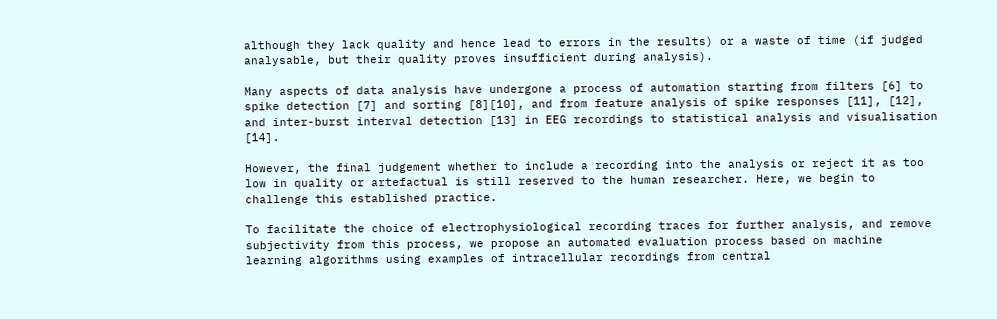although they lack quality and hence lead to errors in the results) or a waste of time (if judged analysable, but their quality proves insufficient during analysis).

Many aspects of data analysis have undergone a process of automation starting from filters [6] to spike detection [7] and sorting [8][10], and from feature analysis of spike responses [11], [12], and inter-burst interval detection [13] in EEG recordings to statistical analysis and visualisation [14].

However, the final judgement whether to include a recording into the analysis or reject it as too low in quality or artefactual is still reserved to the human researcher. Here, we begin to challenge this established practice.

To facilitate the choice of electrophysiological recording traces for further analysis, and remove subjectivity from this process, we propose an automated evaluation process based on machine learning algorithms using examples of intracellular recordings from central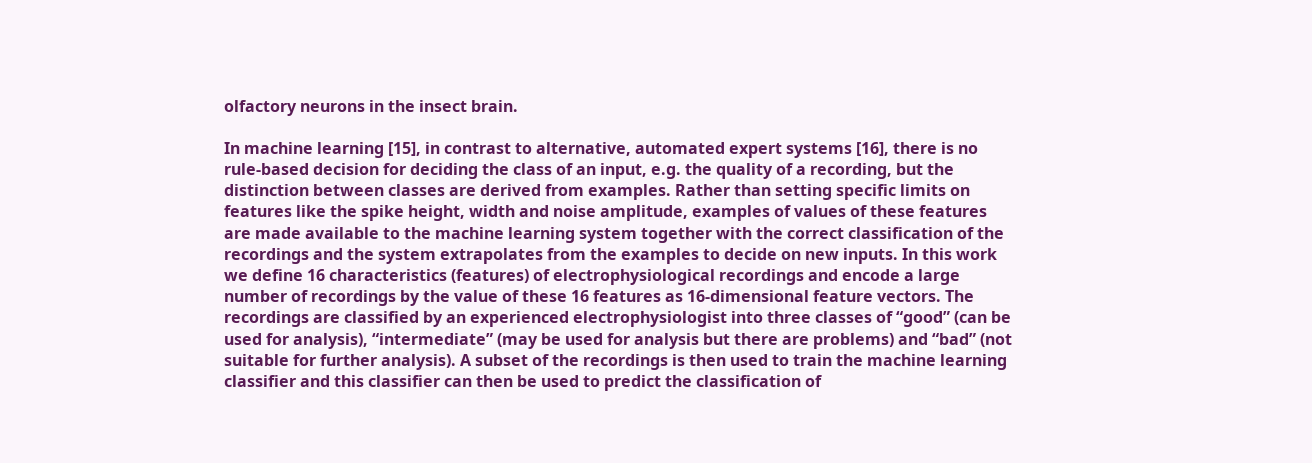olfactory neurons in the insect brain.

In machine learning [15], in contrast to alternative, automated expert systems [16], there is no rule-based decision for deciding the class of an input, e.g. the quality of a recording, but the distinction between classes are derived from examples. Rather than setting specific limits on features like the spike height, width and noise amplitude, examples of values of these features are made available to the machine learning system together with the correct classification of the recordings and the system extrapolates from the examples to decide on new inputs. In this work we define 16 characteristics (features) of electrophysiological recordings and encode a large number of recordings by the value of these 16 features as 16-dimensional feature vectors. The recordings are classified by an experienced electrophysiologist into three classes of “good” (can be used for analysis), “intermediate” (may be used for analysis but there are problems) and “bad” (not suitable for further analysis). A subset of the recordings is then used to train the machine learning classifier and this classifier can then be used to predict the classification of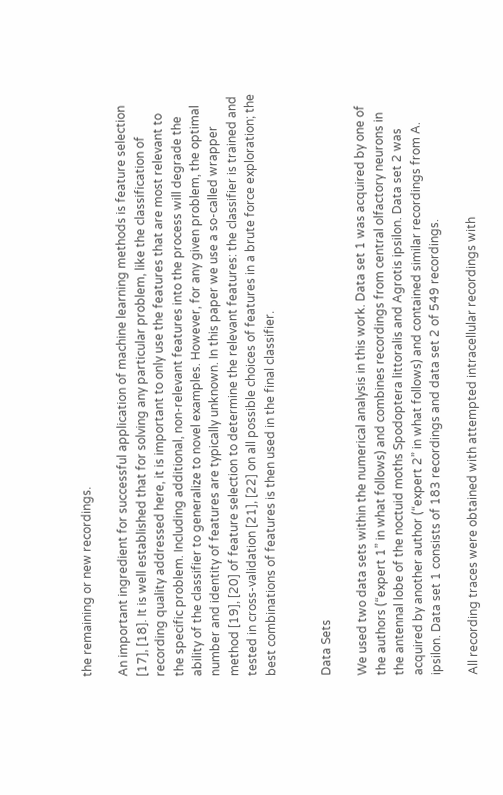the remaining or new recordings.

An important ingredient for successful application of machine learning methods is feature selection [17], [18]. It is well established that for solving any particular problem, like the classification of recording quality addressed here, it is important to only use the features that are most relevant to the specific problem. Including additional, non-relevant features into the process will degrade the ability of the classifier to generalize to novel examples. However, for any given problem, the optimal number and identity of features are typically unknown. In this paper we use a so-called wrapper method [19], [20] of feature selection to determine the relevant features: the classifier is trained and tested in cross-validation [21], [22] on all possible choices of features in a brute force exploration; the best combinations of features is then used in the final classifier.


Data Sets

We used two data sets within the numerical analysis in this work. Data set 1 was acquired by one of the authors (“expert 1” in what follows) and combines recordings from central olfactory neurons in the antennal lobe of the noctuid moths Spodoptera littoralis and Agrotis ipsilon. Data set 2 was acquired by another author (“expert 2” in what follows) and contained similar recordings from A. ipsilon. Data set 1 consists of 183 recordings and data set 2 of 549 recordings.

All recording traces were obtained with attempted intracellular recordings with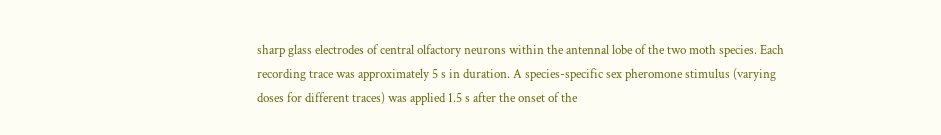sharp glass electrodes of central olfactory neurons within the antennal lobe of the two moth species. Each recording trace was approximately 5 s in duration. A species-specific sex pheromone stimulus (varying doses for different traces) was applied 1.5 s after the onset of the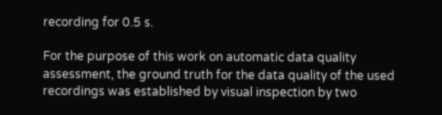recording for 0.5 s.

For the purpose of this work on automatic data quality assessment, the ground truth for the data quality of the used recordings was established by visual inspection by two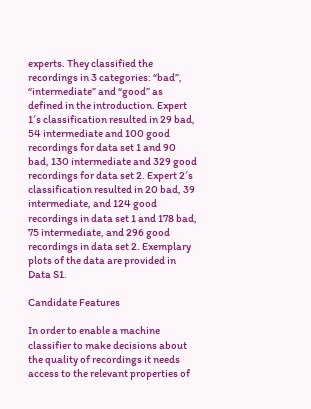experts. They classified the recordings in 3 categories: “bad”, “intermediate” and “good” as defined in the introduction. Expert 1′s classification resulted in 29 bad, 54 intermediate and 100 good recordings for data set 1 and 90 bad, 130 intermediate and 329 good recordings for data set 2. Expert 2′s classification resulted in 20 bad, 39 intermediate, and 124 good recordings in data set 1 and 178 bad, 75 intermediate, and 296 good recordings in data set 2. Exemplary plots of the data are provided in Data S1.

Candidate Features

In order to enable a machine classifier to make decisions about the quality of recordings it needs access to the relevant properties of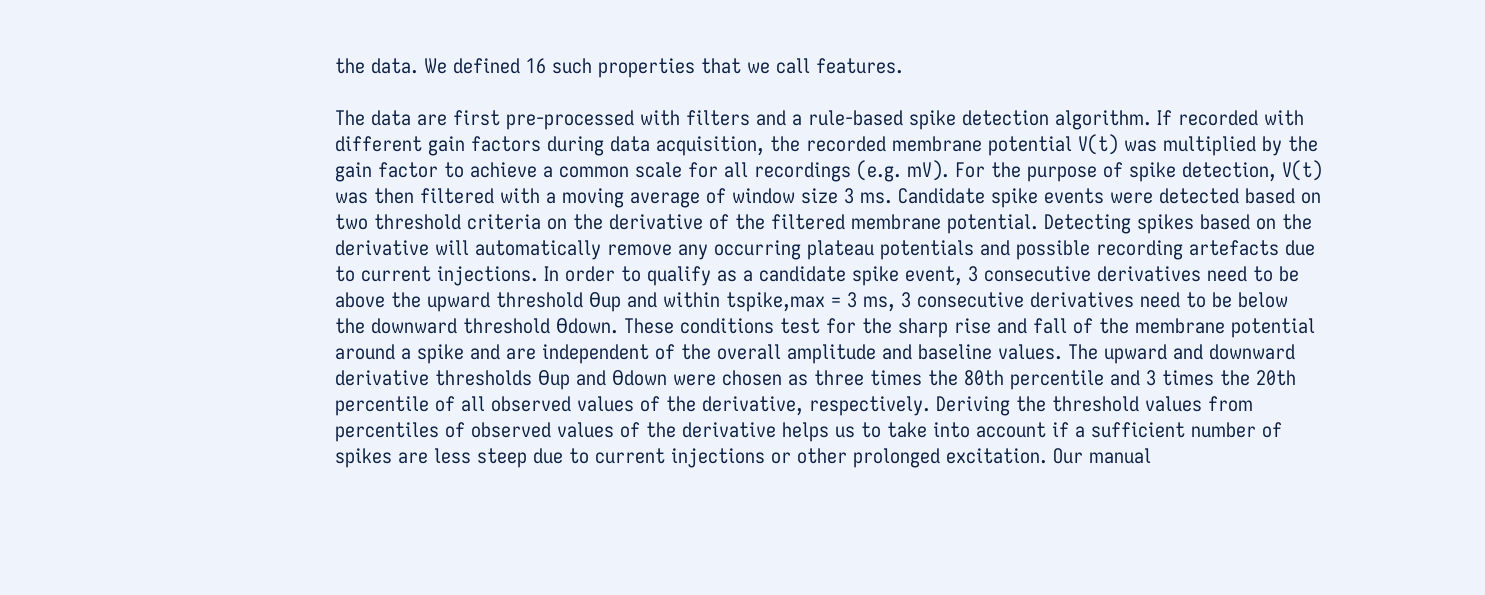the data. We defined 16 such properties that we call features.

The data are first pre-processed with filters and a rule-based spike detection algorithm. If recorded with different gain factors during data acquisition, the recorded membrane potential V(t) was multiplied by the gain factor to achieve a common scale for all recordings (e.g. mV). For the purpose of spike detection, V(t) was then filtered with a moving average of window size 3 ms. Candidate spike events were detected based on two threshold criteria on the derivative of the filtered membrane potential. Detecting spikes based on the derivative will automatically remove any occurring plateau potentials and possible recording artefacts due to current injections. In order to qualify as a candidate spike event, 3 consecutive derivatives need to be above the upward threshold θup and within tspike,max = 3 ms, 3 consecutive derivatives need to be below the downward threshold θdown. These conditions test for the sharp rise and fall of the membrane potential around a spike and are independent of the overall amplitude and baseline values. The upward and downward derivative thresholds θup and θdown were chosen as three times the 80th percentile and 3 times the 20th percentile of all observed values of the derivative, respectively. Deriving the threshold values from percentiles of observed values of the derivative helps us to take into account if a sufficient number of spikes are less steep due to current injections or other prolonged excitation. Our manual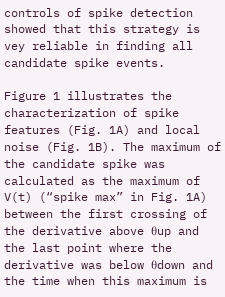controls of spike detection showed that this strategy is vey reliable in finding all candidate spike events.

Figure 1 illustrates the characterization of spike features (Fig. 1A) and local noise (Fig. 1B). The maximum of the candidate spike was calculated as the maximum of V(t) (“spike max” in Fig. 1A) between the first crossing of the derivative above θup and the last point where the derivative was below θdown and the time when this maximum is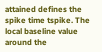attained defines the spike time tspike. The local baseline value around the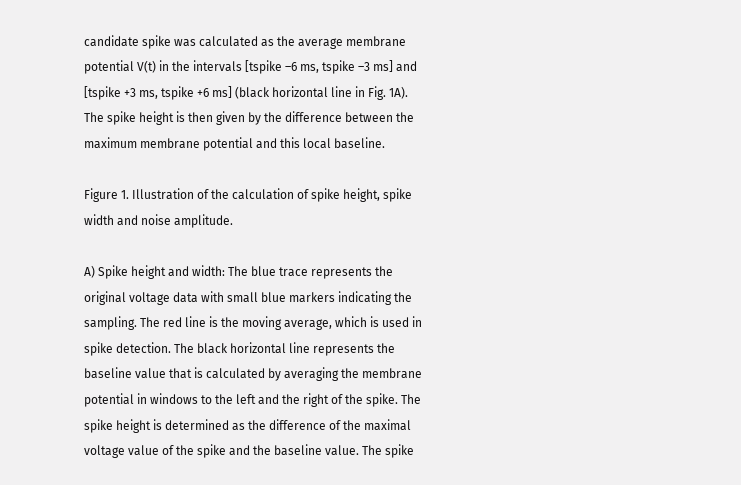candidate spike was calculated as the average membrane potential V(t) in the intervals [tspike –6 ms, tspike –3 ms] and [tspike +3 ms, tspike +6 ms] (black horizontal line in Fig. 1A). The spike height is then given by the difference between the maximum membrane potential and this local baseline.

Figure 1. Illustration of the calculation of spike height, spike width and noise amplitude.

A) Spike height and width: The blue trace represents the original voltage data with small blue markers indicating the sampling. The red line is the moving average, which is used in spike detection. The black horizontal line represents the baseline value that is calculated by averaging the membrane potential in windows to the left and the right of the spike. The spike height is determined as the difference of the maximal voltage value of the spike and the baseline value. The spike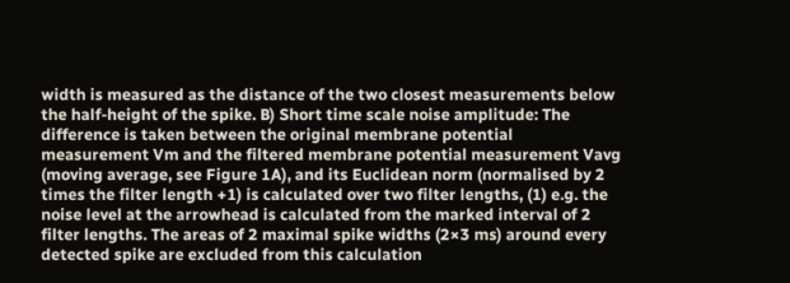width is measured as the distance of the two closest measurements below the half-height of the spike. B) Short time scale noise amplitude: The difference is taken between the original membrane potential measurement Vm and the filtered membrane potential measurement Vavg (moving average, see Figure 1A), and its Euclidean norm (normalised by 2 times the filter length +1) is calculated over two filter lengths, (1) e.g. the noise level at the arrowhead is calculated from the marked interval of 2 filter lengths. The areas of 2 maximal spike widths (2×3 ms) around every detected spike are excluded from this calculation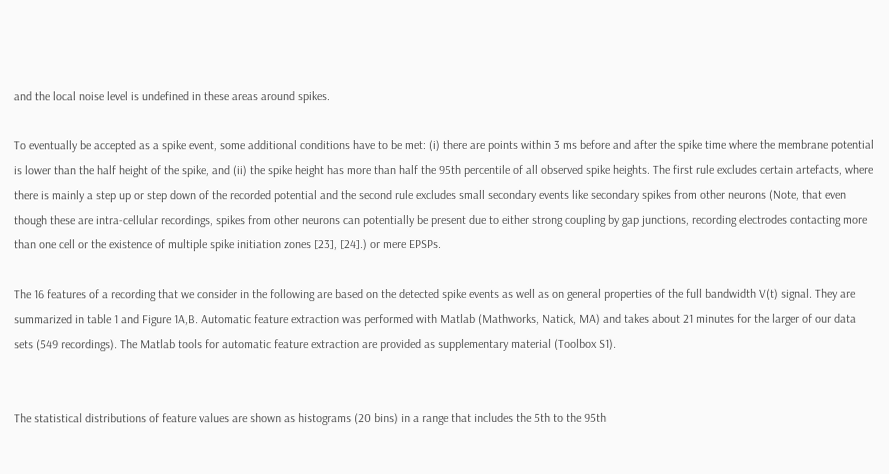and the local noise level is undefined in these areas around spikes.

To eventually be accepted as a spike event, some additional conditions have to be met: (i) there are points within 3 ms before and after the spike time where the membrane potential is lower than the half height of the spike, and (ii) the spike height has more than half the 95th percentile of all observed spike heights. The first rule excludes certain artefacts, where there is mainly a step up or step down of the recorded potential and the second rule excludes small secondary events like secondary spikes from other neurons (Note, that even though these are intra-cellular recordings, spikes from other neurons can potentially be present due to either strong coupling by gap junctions, recording electrodes contacting more than one cell or the existence of multiple spike initiation zones [23], [24].) or mere EPSPs.

The 16 features of a recording that we consider in the following are based on the detected spike events as well as on general properties of the full bandwidth V(t) signal. They are summarized in table 1 and Figure 1A,B. Automatic feature extraction was performed with Matlab (Mathworks, Natick, MA) and takes about 21 minutes for the larger of our data sets (549 recordings). The Matlab tools for automatic feature extraction are provided as supplementary material (Toolbox S1).


The statistical distributions of feature values are shown as histograms (20 bins) in a range that includes the 5th to the 95th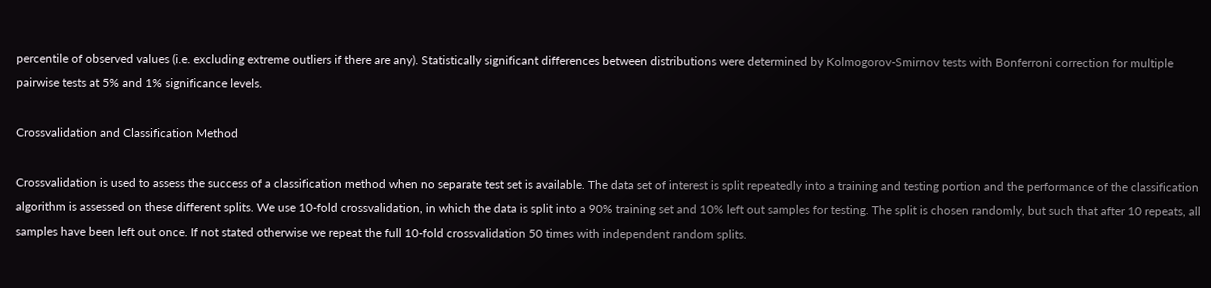percentile of observed values (i.e. excluding extreme outliers if there are any). Statistically significant differences between distributions were determined by Kolmogorov-Smirnov tests with Bonferroni correction for multiple pairwise tests at 5% and 1% significance levels.

Crossvalidation and Classification Method

Crossvalidation is used to assess the success of a classification method when no separate test set is available. The data set of interest is split repeatedly into a training and testing portion and the performance of the classification algorithm is assessed on these different splits. We use 10-fold crossvalidation, in which the data is split into a 90% training set and 10% left out samples for testing. The split is chosen randomly, but such that after 10 repeats, all samples have been left out once. If not stated otherwise we repeat the full 10-fold crossvalidation 50 times with independent random splits.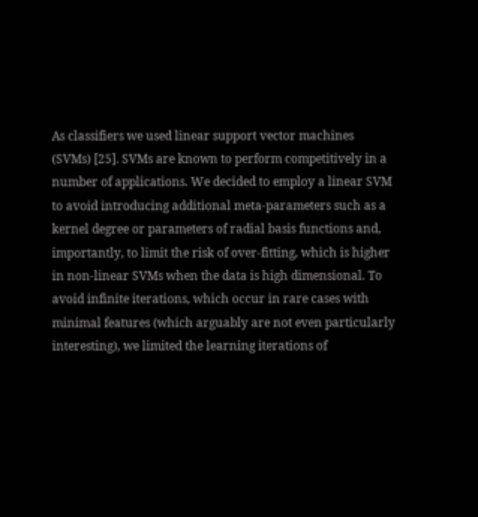As classifiers we used linear support vector machines (SVMs) [25]. SVMs are known to perform competitively in a number of applications. We decided to employ a linear SVM to avoid introducing additional meta-parameters such as a kernel degree or parameters of radial basis functions and, importantly, to limit the risk of over-fitting, which is higher in non-linear SVMs when the data is high dimensional. To avoid infinite iterations, which occur in rare cases with minimal features (which arguably are not even particularly interesting), we limited the learning iterations of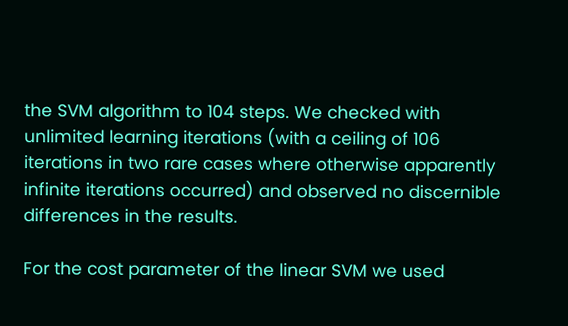the SVM algorithm to 104 steps. We checked with unlimited learning iterations (with a ceiling of 106 iterations in two rare cases where otherwise apparently infinite iterations occurred) and observed no discernible differences in the results.

For the cost parameter of the linear SVM we used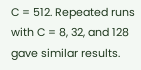C = 512. Repeated runs with C = 8, 32, and 128 gave similar results.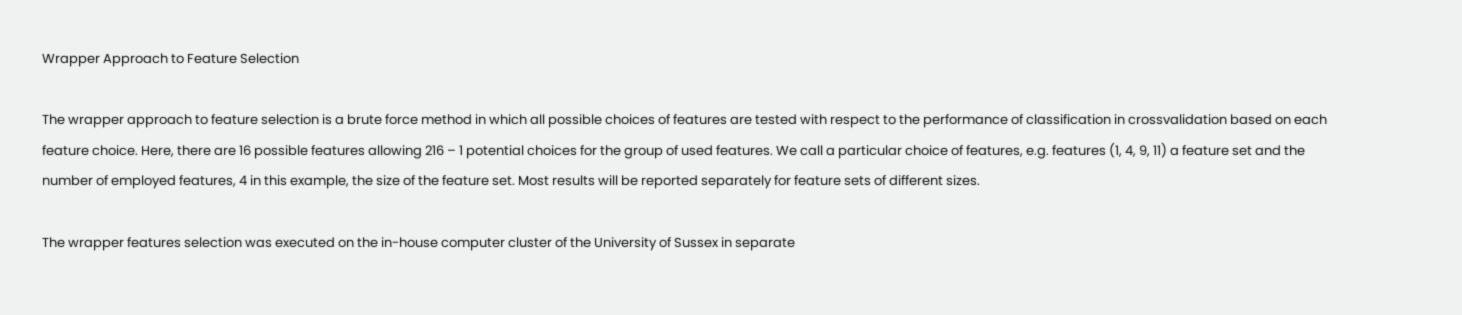Wrapper Approach to Feature Selection

The wrapper approach to feature selection is a brute force method in which all possible choices of features are tested with respect to the performance of classification in crossvalidation based on each feature choice. Here, there are 16 possible features allowing 216 – 1 potential choices for the group of used features. We call a particular choice of features, e.g. features (1, 4, 9, 11) a feature set and the number of employed features, 4 in this example, the size of the feature set. Most results will be reported separately for feature sets of different sizes.

The wrapper features selection was executed on the in-house computer cluster of the University of Sussex in separate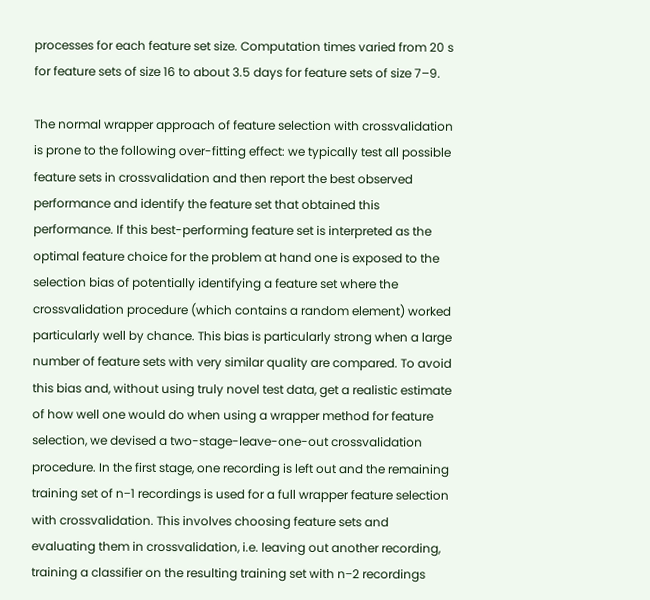processes for each feature set size. Computation times varied from 20 s for feature sets of size 16 to about 3.5 days for feature sets of size 7–9.

The normal wrapper approach of feature selection with crossvalidation is prone to the following over-fitting effect: we typically test all possible feature sets in crossvalidation and then report the best observed performance and identify the feature set that obtained this performance. If this best-performing feature set is interpreted as the optimal feature choice for the problem at hand one is exposed to the selection bias of potentially identifying a feature set where the crossvalidation procedure (which contains a random element) worked particularly well by chance. This bias is particularly strong when a large number of feature sets with very similar quality are compared. To avoid this bias and, without using truly novel test data, get a realistic estimate of how well one would do when using a wrapper method for feature selection, we devised a two-stage-leave-one-out crossvalidation procedure. In the first stage, one recording is left out and the remaining training set of n−1 recordings is used for a full wrapper feature selection with crossvalidation. This involves choosing feature sets and evaluating them in crossvalidation, i.e. leaving out another recording, training a classifier on the resulting training set with n−2 recordings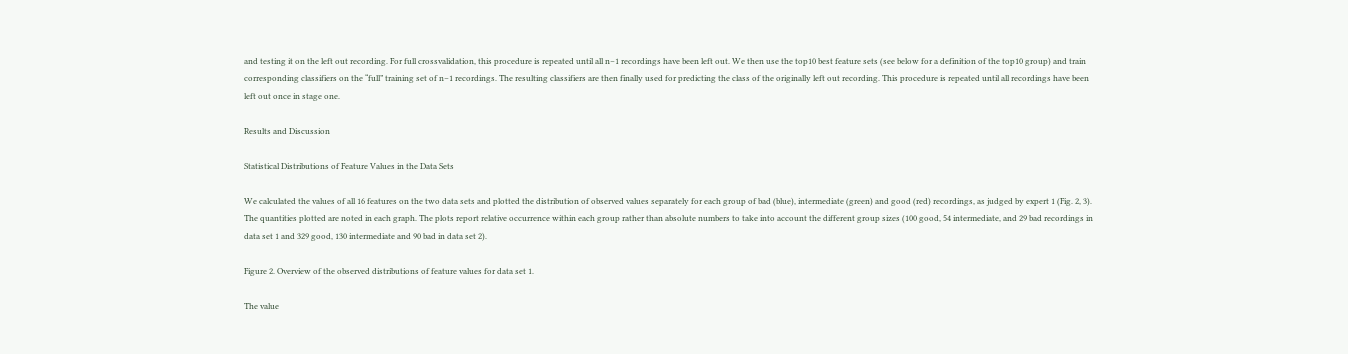and testing it on the left out recording. For full crossvalidation, this procedure is repeated until all n−1 recordings have been left out. We then use the top10 best feature sets (see below for a definition of the top10 group) and train corresponding classifiers on the “full” training set of n−1 recordings. The resulting classifiers are then finally used for predicting the class of the originally left out recording. This procedure is repeated until all recordings have been left out once in stage one.

Results and Discussion

Statistical Distributions of Feature Values in the Data Sets

We calculated the values of all 16 features on the two data sets and plotted the distribution of observed values separately for each group of bad (blue), intermediate (green) and good (red) recordings, as judged by expert 1 (Fig. 2, 3). The quantities plotted are noted in each graph. The plots report relative occurrence within each group rather than absolute numbers to take into account the different group sizes (100 good, 54 intermediate, and 29 bad recordings in data set 1 and 329 good, 130 intermediate and 90 bad in data set 2).

Figure 2. Overview of the observed distributions of feature values for data set 1.

The value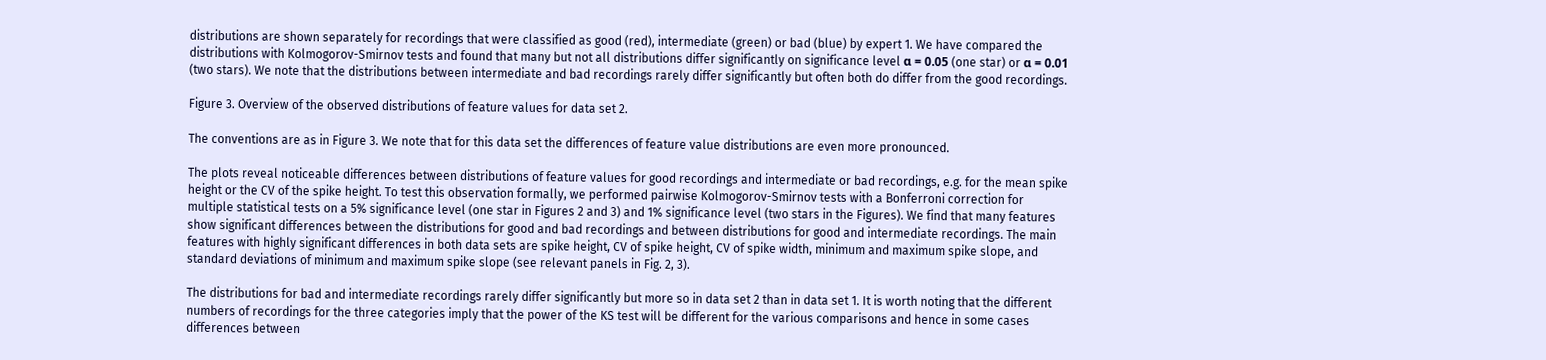distributions are shown separately for recordings that were classified as good (red), intermediate (green) or bad (blue) by expert 1. We have compared the distributions with Kolmogorov-Smirnov tests and found that many but not all distributions differ significantly on significance level α = 0.05 (one star) or α = 0.01 (two stars). We note that the distributions between intermediate and bad recordings rarely differ significantly but often both do differ from the good recordings.

Figure 3. Overview of the observed distributions of feature values for data set 2.

The conventions are as in Figure 3. We note that for this data set the differences of feature value distributions are even more pronounced.

The plots reveal noticeable differences between distributions of feature values for good recordings and intermediate or bad recordings, e.g. for the mean spike height or the CV of the spike height. To test this observation formally, we performed pairwise Kolmogorov-Smirnov tests with a Bonferroni correction for multiple statistical tests on a 5% significance level (one star in Figures 2 and 3) and 1% significance level (two stars in the Figures). We find that many features show significant differences between the distributions for good and bad recordings and between distributions for good and intermediate recordings. The main features with highly significant differences in both data sets are spike height, CV of spike height, CV of spike width, minimum and maximum spike slope, and standard deviations of minimum and maximum spike slope (see relevant panels in Fig. 2, 3).

The distributions for bad and intermediate recordings rarely differ significantly but more so in data set 2 than in data set 1. It is worth noting that the different numbers of recordings for the three categories imply that the power of the KS test will be different for the various comparisons and hence in some cases differences between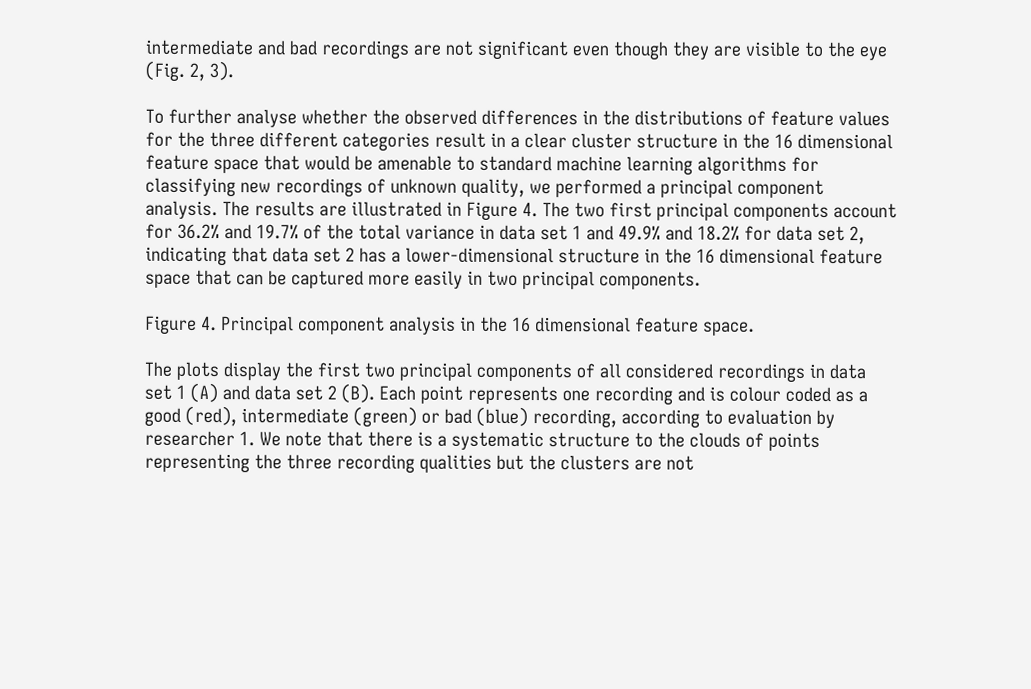intermediate and bad recordings are not significant even though they are visible to the eye (Fig. 2, 3).

To further analyse whether the observed differences in the distributions of feature values for the three different categories result in a clear cluster structure in the 16 dimensional feature space that would be amenable to standard machine learning algorithms for classifying new recordings of unknown quality, we performed a principal component analysis. The results are illustrated in Figure 4. The two first principal components account for 36.2% and 19.7% of the total variance in data set 1 and 49.9% and 18.2% for data set 2, indicating that data set 2 has a lower-dimensional structure in the 16 dimensional feature space that can be captured more easily in two principal components.

Figure 4. Principal component analysis in the 16 dimensional feature space.

The plots display the first two principal components of all considered recordings in data set 1 (A) and data set 2 (B). Each point represents one recording and is colour coded as a good (red), intermediate (green) or bad (blue) recording, according to evaluation by researcher 1. We note that there is a systematic structure to the clouds of points representing the three recording qualities but the clusters are not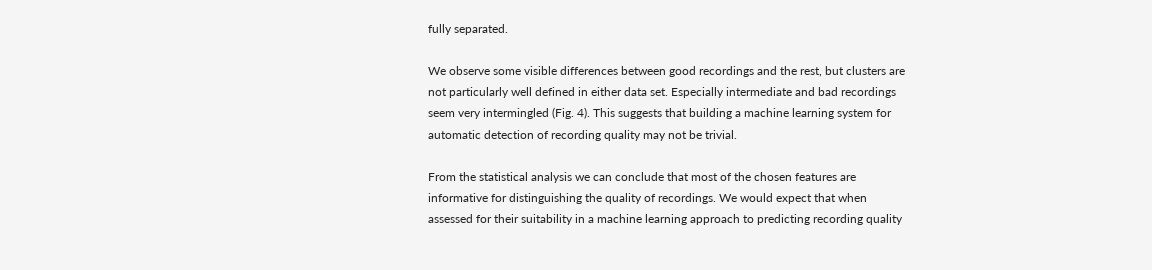fully separated.

We observe some visible differences between good recordings and the rest, but clusters are not particularly well defined in either data set. Especially intermediate and bad recordings seem very intermingled (Fig. 4). This suggests that building a machine learning system for automatic detection of recording quality may not be trivial.

From the statistical analysis we can conclude that most of the chosen features are informative for distinguishing the quality of recordings. We would expect that when assessed for their suitability in a machine learning approach to predicting recording quality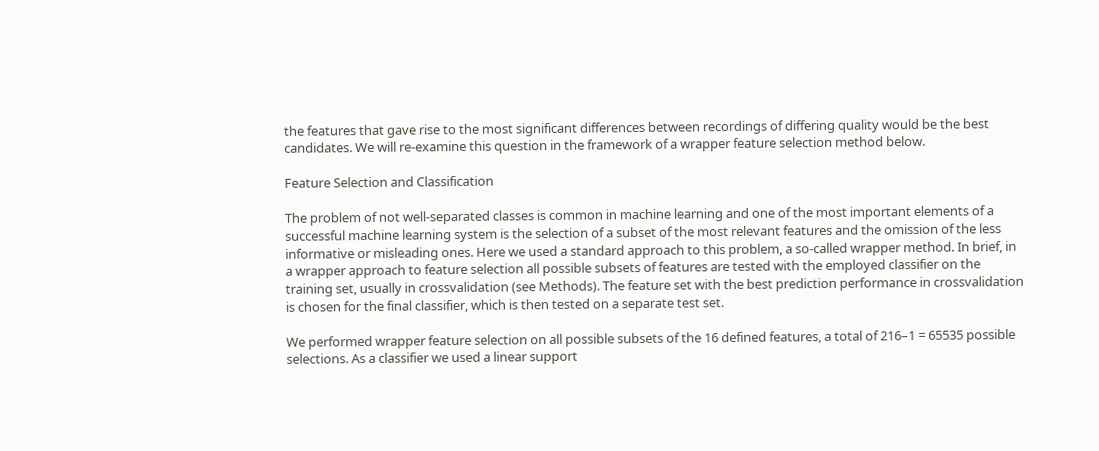the features that gave rise to the most significant differences between recordings of differing quality would be the best candidates. We will re-examine this question in the framework of a wrapper feature selection method below.

Feature Selection and Classification

The problem of not well-separated classes is common in machine learning and one of the most important elements of a successful machine learning system is the selection of a subset of the most relevant features and the omission of the less informative or misleading ones. Here we used a standard approach to this problem, a so-called wrapper method. In brief, in a wrapper approach to feature selection all possible subsets of features are tested with the employed classifier on the training set, usually in crossvalidation (see Methods). The feature set with the best prediction performance in crossvalidation is chosen for the final classifier, which is then tested on a separate test set.

We performed wrapper feature selection on all possible subsets of the 16 defined features, a total of 216–1 = 65535 possible selections. As a classifier we used a linear support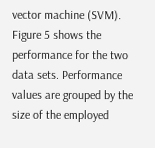vector machine (SVM). Figure 5 shows the performance for the two data sets. Performance values are grouped by the size of the employed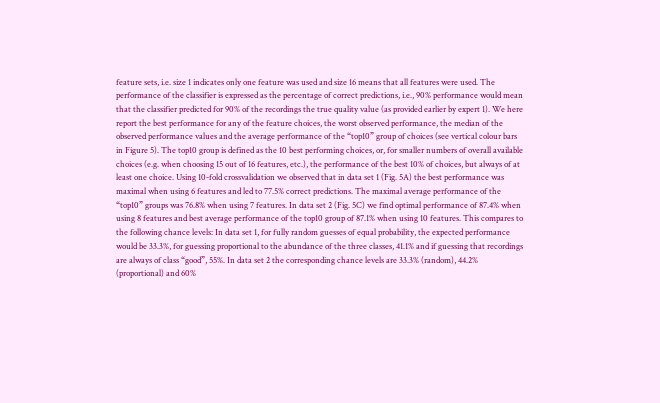feature sets, i.e. size 1 indicates only one feature was used and size 16 means that all features were used. The performance of the classifier is expressed as the percentage of correct predictions, i.e., 90% performance would mean that the classifier predicted for 90% of the recordings the true quality value (as provided earlier by expert 1). We here report the best performance for any of the feature choices, the worst observed performance, the median of the observed performance values and the average performance of the “top10” group of choices (see vertical colour bars in Figure 5). The top10 group is defined as the 10 best performing choices, or, for smaller numbers of overall available choices (e.g. when choosing 15 out of 16 features, etc.), the performance of the best 10% of choices, but always of at least one choice. Using 10-fold crossvalidation we observed that in data set 1 (Fig. 5A) the best performance was maximal when using 6 features and led to 77.5% correct predictions. The maximal average performance of the “top10” groups was 76.8% when using 7 features. In data set 2 (Fig. 5C) we find optimal performance of 87.4% when using 8 features and best average performance of the top10 group of 87.1% when using 10 features. This compares to the following chance levels: In data set 1, for fully random guesses of equal probability, the expected performance would be 33.3%, for guessing proportional to the abundance of the three classes, 41.1% and if guessing that recordings are always of class “good”, 55%. In data set 2 the corresponding chance levels are 33.3% (random), 44.2% (proportional) and 60%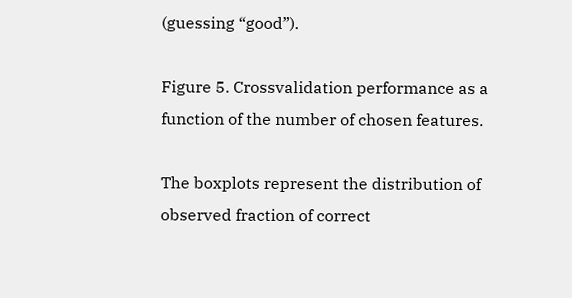(guessing “good”).

Figure 5. Crossvalidation performance as a function of the number of chosen features.

The boxplots represent the distribution of observed fraction of correct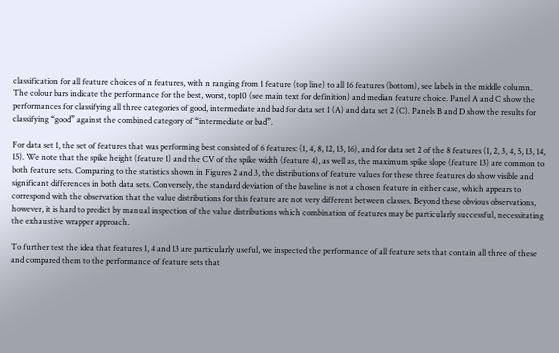classification for all feature choices of n features, with n ranging from 1 feature (top line) to all 16 features (bottom), see labels in the middle column. The colour bars indicate the performance for the best, worst, top10 (see main text for definition) and median feature choice. Panel A and C show the performances for classifying all three categories of good, intermediate and bad for data set 1 (A) and data set 2 (C). Panels B and D show the results for classifying “good” against the combined category of “intermediate or bad”.

For data set 1, the set of features that was performing best consisted of 6 features: (1, 4, 8, 12, 13, 16), and for data set 2 of the 8 features (1, 2, 3, 4, 5, 13, 14, 15). We note that the spike height (feature 1) and the CV of the spike width (feature 4), as well as, the maximum spike slope (feature 13) are common to both feature sets. Comparing to the statistics shown in Figures 2 and 3, the distributions of feature values for these three features do show visible and significant differences in both data sets. Conversely, the standard deviation of the baseline is not a chosen feature in either case, which appears to correspond with the observation that the value distributions for this feature are not very different between classes. Beyond these obvious observations, however, it is hard to predict by manual inspection of the value distributions which combination of features may be particularly successful, necessitating the exhaustive wrapper approach.

To further test the idea that features 1, 4 and 13 are particularly useful, we inspected the performance of all feature sets that contain all three of these and compared them to the performance of feature sets that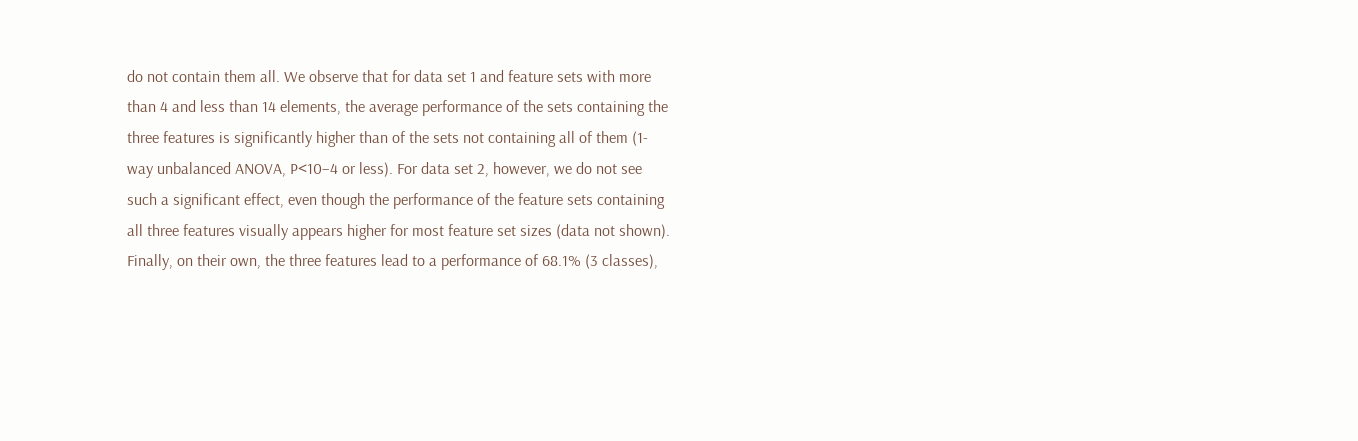do not contain them all. We observe that for data set 1 and feature sets with more than 4 and less than 14 elements, the average performance of the sets containing the three features is significantly higher than of the sets not containing all of them (1-way unbalanced ANOVA, P<10−4 or less). For data set 2, however, we do not see such a significant effect, even though the performance of the feature sets containing all three features visually appears higher for most feature set sizes (data not shown). Finally, on their own, the three features lead to a performance of 68.1% (3 classes),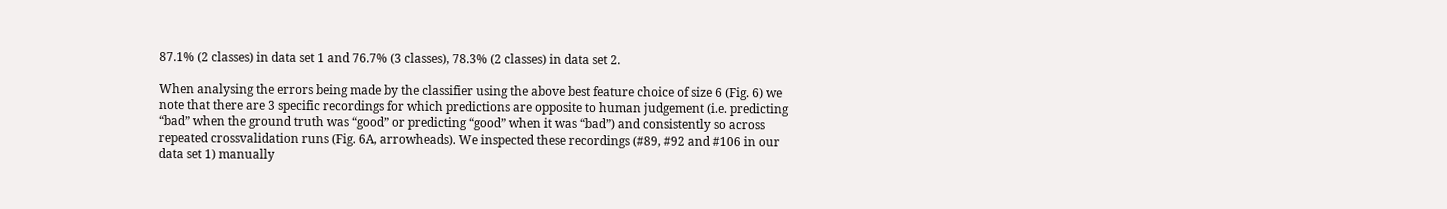87.1% (2 classes) in data set 1 and 76.7% (3 classes), 78.3% (2 classes) in data set 2.

When analysing the errors being made by the classifier using the above best feature choice of size 6 (Fig. 6) we note that there are 3 specific recordings for which predictions are opposite to human judgement (i.e. predicting “bad” when the ground truth was “good” or predicting “good” when it was “bad”) and consistently so across repeated crossvalidation runs (Fig. 6A, arrowheads). We inspected these recordings (#89, #92 and #106 in our data set 1) manually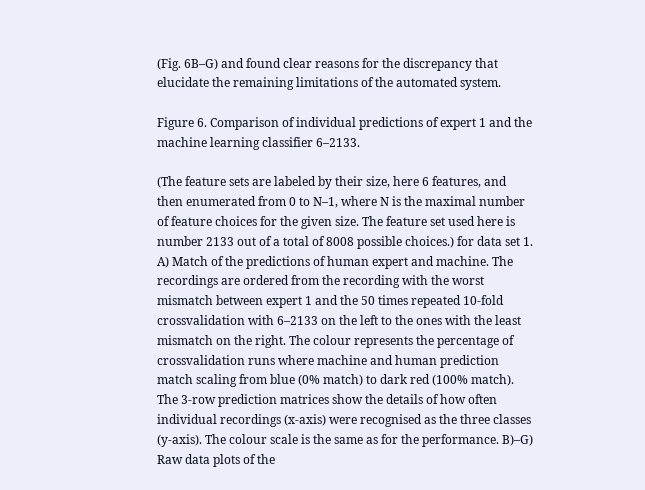(Fig. 6B–G) and found clear reasons for the discrepancy that elucidate the remaining limitations of the automated system.

Figure 6. Comparison of individual predictions of expert 1 and the machine learning classifier 6–2133.

(The feature sets are labeled by their size, here 6 features, and then enumerated from 0 to N–1, where N is the maximal number of feature choices for the given size. The feature set used here is number 2133 out of a total of 8008 possible choices.) for data set 1. A) Match of the predictions of human expert and machine. The recordings are ordered from the recording with the worst mismatch between expert 1 and the 50 times repeated 10-fold crossvalidation with 6–2133 on the left to the ones with the least mismatch on the right. The colour represents the percentage of crossvalidation runs where machine and human prediction match scaling from blue (0% match) to dark red (100% match). The 3-row prediction matrices show the details of how often individual recordings (x-axis) were recognised as the three classes (y-axis). The colour scale is the same as for the performance. B)–G) Raw data plots of the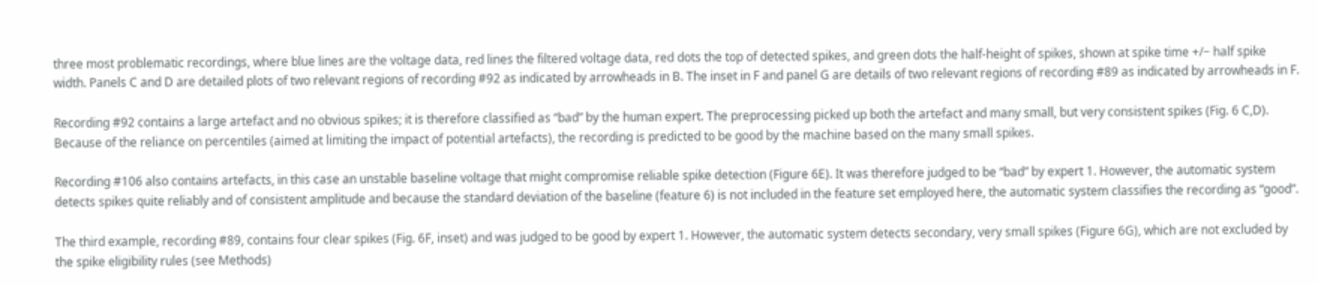three most problematic recordings, where blue lines are the voltage data, red lines the filtered voltage data, red dots the top of detected spikes, and green dots the half-height of spikes, shown at spike time +/− half spike width. Panels C and D are detailed plots of two relevant regions of recording #92 as indicated by arrowheads in B. The inset in F and panel G are details of two relevant regions of recording #89 as indicated by arrowheads in F.

Recording #92 contains a large artefact and no obvious spikes; it is therefore classified as “bad” by the human expert. The preprocessing picked up both the artefact and many small, but very consistent spikes (Fig. 6 C,D). Because of the reliance on percentiles (aimed at limiting the impact of potential artefacts), the recording is predicted to be good by the machine based on the many small spikes.

Recording #106 also contains artefacts, in this case an unstable baseline voltage that might compromise reliable spike detection (Figure 6E). It was therefore judged to be “bad” by expert 1. However, the automatic system detects spikes quite reliably and of consistent amplitude and because the standard deviation of the baseline (feature 6) is not included in the feature set employed here, the automatic system classifies the recording as “good”.

The third example, recording #89, contains four clear spikes (Fig. 6F, inset) and was judged to be good by expert 1. However, the automatic system detects secondary, very small spikes (Figure 6G), which are not excluded by the spike eligibility rules (see Methods)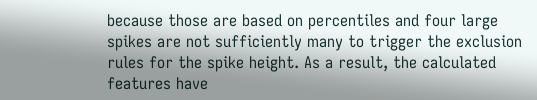because those are based on percentiles and four large spikes are not sufficiently many to trigger the exclusion rules for the spike height. As a result, the calculated features have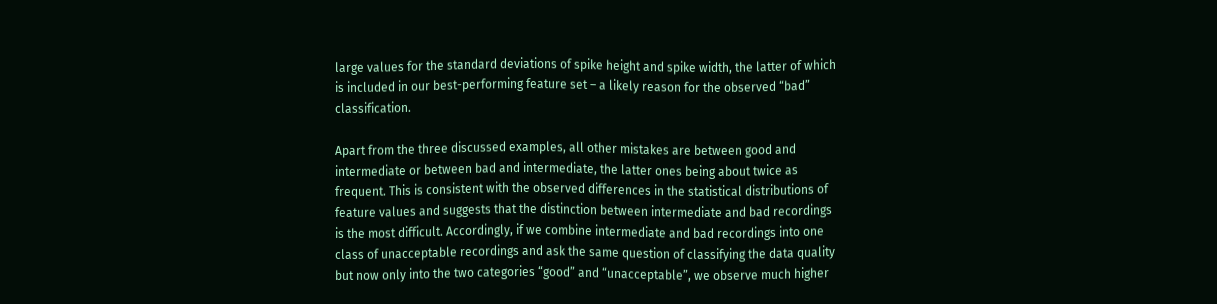large values for the standard deviations of spike height and spike width, the latter of which is included in our best-performing feature set – a likely reason for the observed “bad” classification.

Apart from the three discussed examples, all other mistakes are between good and intermediate or between bad and intermediate, the latter ones being about twice as frequent. This is consistent with the observed differences in the statistical distributions of feature values and suggests that the distinction between intermediate and bad recordings is the most difficult. Accordingly, if we combine intermediate and bad recordings into one class of unacceptable recordings and ask the same question of classifying the data quality but now only into the two categories “good” and “unacceptable”, we observe much higher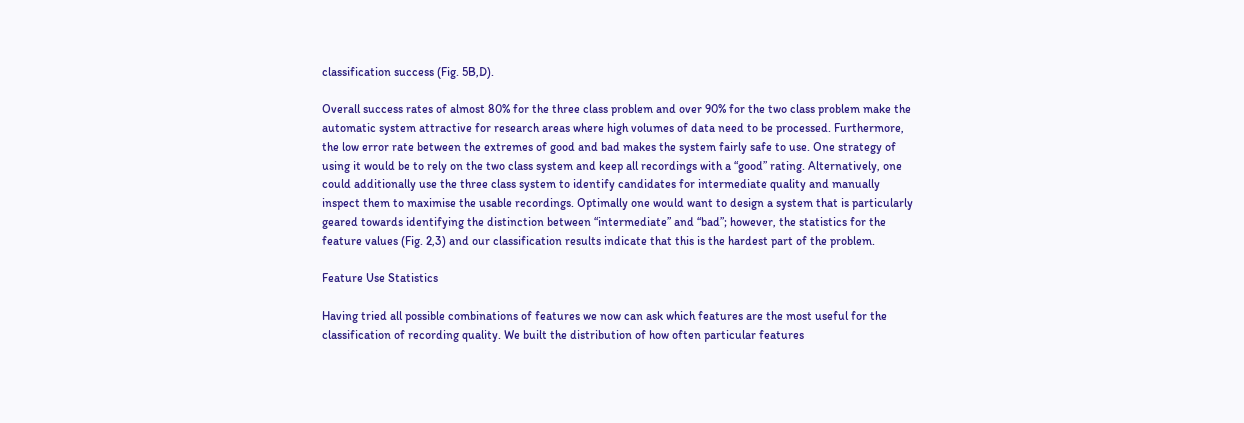classification success (Fig. 5B,D).

Overall success rates of almost 80% for the three class problem and over 90% for the two class problem make the automatic system attractive for research areas where high volumes of data need to be processed. Furthermore, the low error rate between the extremes of good and bad makes the system fairly safe to use. One strategy of using it would be to rely on the two class system and keep all recordings with a “good” rating. Alternatively, one could additionally use the three class system to identify candidates for intermediate quality and manually inspect them to maximise the usable recordings. Optimally one would want to design a system that is particularly geared towards identifying the distinction between “intermediate” and “bad”; however, the statistics for the feature values (Fig. 2,3) and our classification results indicate that this is the hardest part of the problem.

Feature Use Statistics

Having tried all possible combinations of features we now can ask which features are the most useful for the classification of recording quality. We built the distribution of how often particular features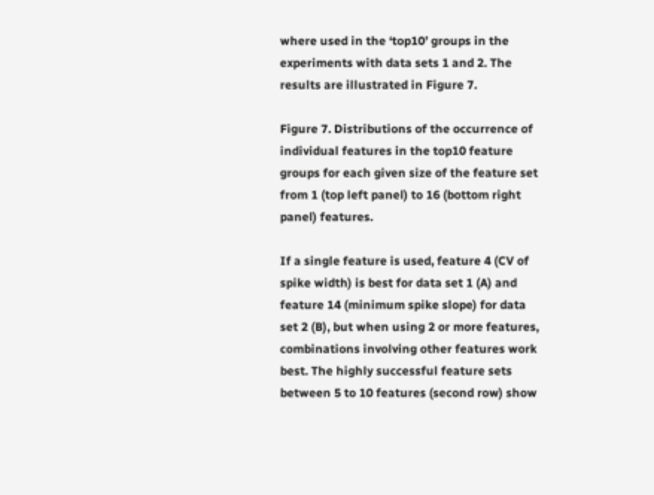where used in the ‘top10’ groups in the experiments with data sets 1 and 2. The results are illustrated in Figure 7.

Figure 7. Distributions of the occurrence of individual features in the top10 feature groups for each given size of the feature set from 1 (top left panel) to 16 (bottom right panel) features.

If a single feature is used, feature 4 (CV of spike width) is best for data set 1 (A) and feature 14 (minimum spike slope) for data set 2 (B), but when using 2 or more features, combinations involving other features work best. The highly successful feature sets between 5 to 10 features (second row) show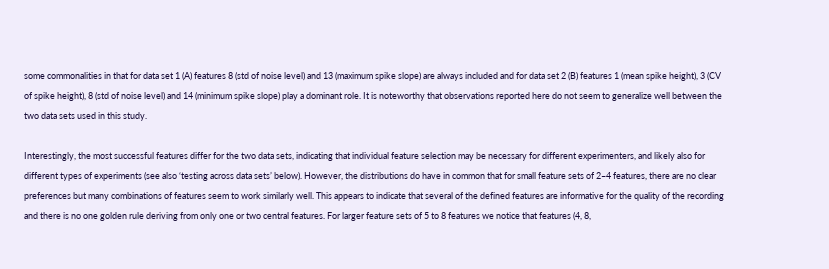some commonalities in that for data set 1 (A) features 8 (std of noise level) and 13 (maximum spike slope) are always included and for data set 2 (B) features 1 (mean spike height), 3 (CV of spike height), 8 (std of noise level) and 14 (minimum spike slope) play a dominant role. It is noteworthy that observations reported here do not seem to generalize well between the two data sets used in this study.

Interestingly, the most successful features differ for the two data sets, indicating that individual feature selection may be necessary for different experimenters, and likely also for different types of experiments (see also ‘testing across data sets’ below). However, the distributions do have in common that for small feature sets of 2–4 features, there are no clear preferences but many combinations of features seem to work similarly well. This appears to indicate that several of the defined features are informative for the quality of the recording and there is no one golden rule deriving from only one or two central features. For larger feature sets of 5 to 8 features we notice that features (4, 8,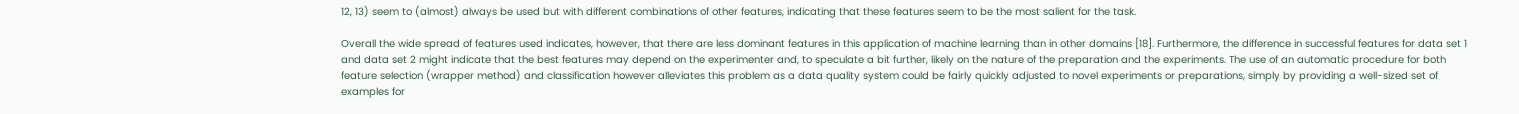12, 13) seem to (almost) always be used but with different combinations of other features, indicating that these features seem to be the most salient for the task.

Overall the wide spread of features used indicates, however, that there are less dominant features in this application of machine learning than in other domains [18]. Furthermore, the difference in successful features for data set 1 and data set 2 might indicate that the best features may depend on the experimenter and, to speculate a bit further, likely on the nature of the preparation and the experiments. The use of an automatic procedure for both feature selection (wrapper method) and classification however alleviates this problem as a data quality system could be fairly quickly adjusted to novel experiments or preparations, simply by providing a well-sized set of examples for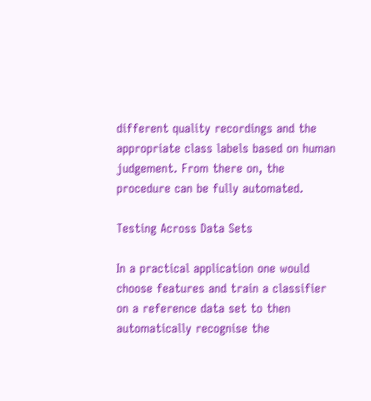different quality recordings and the appropriate class labels based on human judgement. From there on, the procedure can be fully automated.

Testing Across Data Sets

In a practical application one would choose features and train a classifier on a reference data set to then automatically recognise the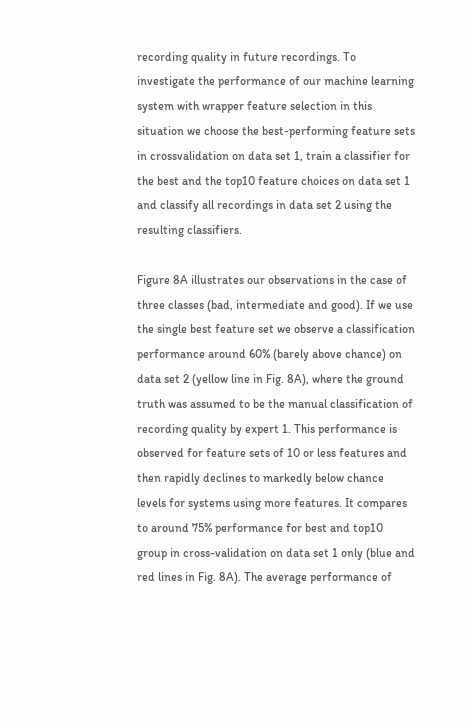recording quality in future recordings. To investigate the performance of our machine learning system with wrapper feature selection in this situation we choose the best-performing feature sets in crossvalidation on data set 1, train a classifier for the best and the top10 feature choices on data set 1 and classify all recordings in data set 2 using the resulting classifiers.

Figure 8A illustrates our observations in the case of three classes (bad, intermediate and good). If we use the single best feature set we observe a classification performance around 60% (barely above chance) on data set 2 (yellow line in Fig. 8A), where the ground truth was assumed to be the manual classification of recording quality by expert 1. This performance is observed for feature sets of 10 or less features and then rapidly declines to markedly below chance levels for systems using more features. It compares to around 75% performance for best and top10 group in cross-validation on data set 1 only (blue and red lines in Fig. 8A). The average performance of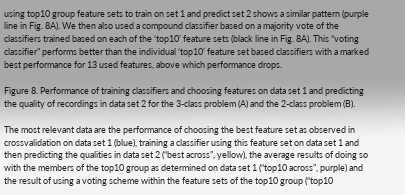using top10 group feature sets to train on set 1 and predict set 2 shows a similar pattern (purple line in Fig. 8A). We then also used a compound classifier based on a majority vote of the classifiers trained based on each of the ‘top10’ feature sets (black line in Fig. 8A). This “voting classifier” performs better than the individual ‘top10’ feature set based classifiers with a marked best performance for 13 used features, above which performance drops.

Figure 8. Performance of training classifiers and choosing features on data set 1 and predicting the quality of recordings in data set 2 for the 3-class problem (A) and the 2-class problem (B).

The most relevant data are the performance of choosing the best feature set as observed in crossvalidation on data set 1 (blue), training a classifier using this feature set on data set 1 and then predicting the qualities in data set 2 (“best across”, yellow), the average results of doing so with the members of the top10 group as determined on data set 1 (“top10 across”, purple) and the result of using a voting scheme within the feature sets of the top10 group (“top10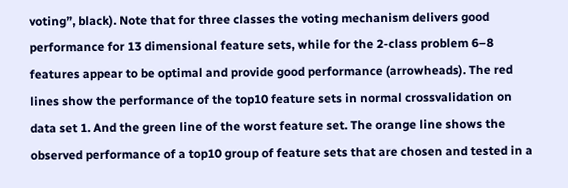voting”, black). Note that for three classes the voting mechanism delivers good performance for 13 dimensional feature sets, while for the 2-class problem 6–8 features appear to be optimal and provide good performance (arrowheads). The red lines show the performance of the top10 feature sets in normal crossvalidation on data set 1. And the green line of the worst feature set. The orange line shows the observed performance of a top10 group of feature sets that are chosen and tested in a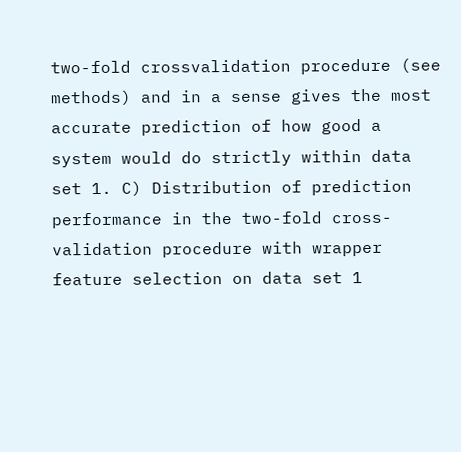two-fold crossvalidation procedure (see methods) and in a sense gives the most accurate prediction of how good a system would do strictly within data set 1. C) Distribution of prediction performance in the two-fold cross-validation procedure with wrapper feature selection on data set 1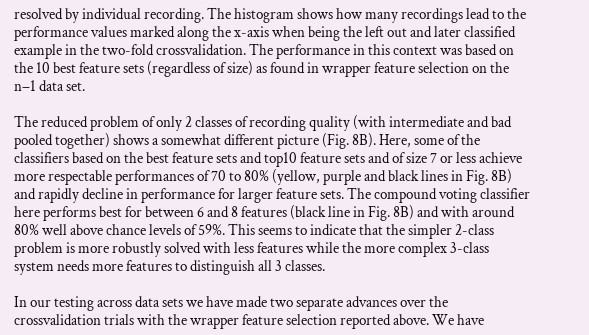resolved by individual recording. The histogram shows how many recordings lead to the performance values marked along the x-axis when being the left out and later classified example in the two-fold crossvalidation. The performance in this context was based on the 10 best feature sets (regardless of size) as found in wrapper feature selection on the n−1 data set.

The reduced problem of only 2 classes of recording quality (with intermediate and bad pooled together) shows a somewhat different picture (Fig. 8B). Here, some of the classifiers based on the best feature sets and top10 feature sets and of size 7 or less achieve more respectable performances of 70 to 80% (yellow, purple and black lines in Fig. 8B) and rapidly decline in performance for larger feature sets. The compound voting classifier here performs best for between 6 and 8 features (black line in Fig. 8B) and with around 80% well above chance levels of 59%. This seems to indicate that the simpler 2-class problem is more robustly solved with less features while the more complex 3-class system needs more features to distinguish all 3 classes.

In our testing across data sets we have made two separate advances over the crossvalidation trials with the wrapper feature selection reported above. We have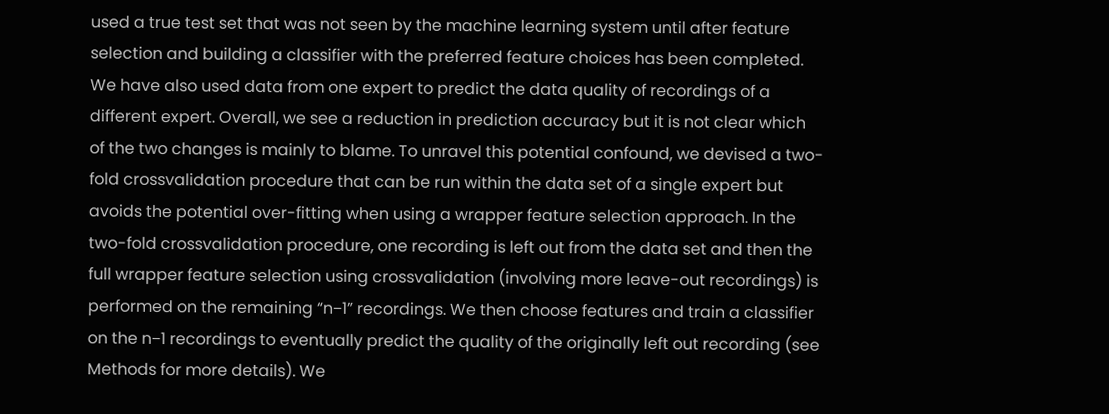used a true test set that was not seen by the machine learning system until after feature selection and building a classifier with the preferred feature choices has been completed. We have also used data from one expert to predict the data quality of recordings of a different expert. Overall, we see a reduction in prediction accuracy but it is not clear which of the two changes is mainly to blame. To unravel this potential confound, we devised a two-fold crossvalidation procedure that can be run within the data set of a single expert but avoids the potential over-fitting when using a wrapper feature selection approach. In the two-fold crossvalidation procedure, one recording is left out from the data set and then the full wrapper feature selection using crossvalidation (involving more leave-out recordings) is performed on the remaining “n−1” recordings. We then choose features and train a classifier on the n−1 recordings to eventually predict the quality of the originally left out recording (see Methods for more details). We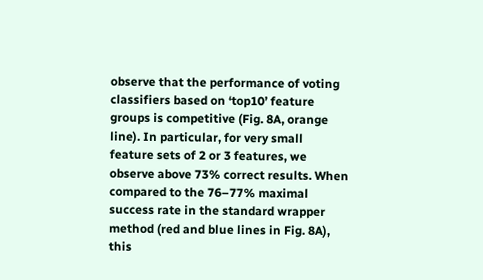observe that the performance of voting classifiers based on ‘top10’ feature groups is competitive (Fig. 8A, orange line). In particular, for very small feature sets of 2 or 3 features, we observe above 73% correct results. When compared to the 76–77% maximal success rate in the standard wrapper method (red and blue lines in Fig. 8A), this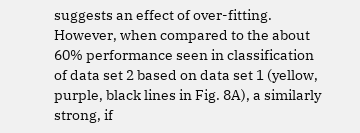suggests an effect of over-fitting. However, when compared to the about 60% performance seen in classification of data set 2 based on data set 1 (yellow, purple, black lines in Fig. 8A), a similarly strong, if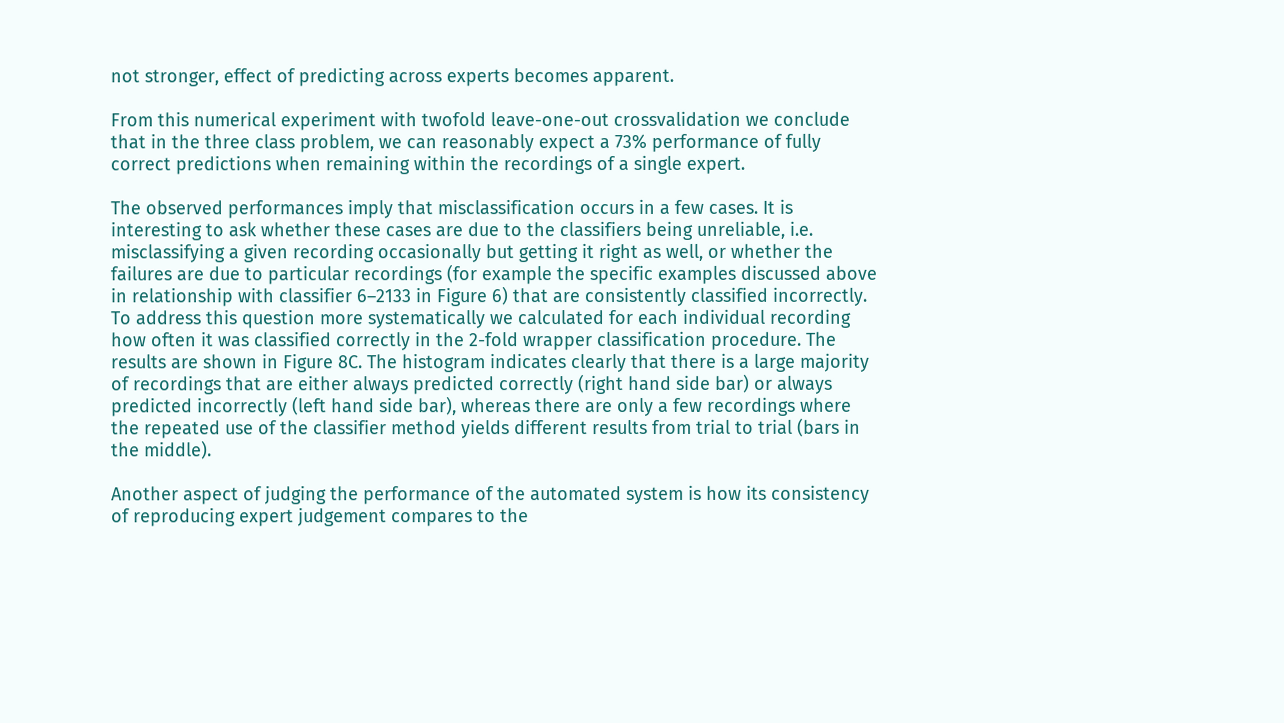not stronger, effect of predicting across experts becomes apparent.

From this numerical experiment with twofold leave-one-out crossvalidation we conclude that in the three class problem, we can reasonably expect a 73% performance of fully correct predictions when remaining within the recordings of a single expert.

The observed performances imply that misclassification occurs in a few cases. It is interesting to ask whether these cases are due to the classifiers being unreliable, i.e. misclassifying a given recording occasionally but getting it right as well, or whether the failures are due to particular recordings (for example the specific examples discussed above in relationship with classifier 6–2133 in Figure 6) that are consistently classified incorrectly. To address this question more systematically we calculated for each individual recording how often it was classified correctly in the 2-fold wrapper classification procedure. The results are shown in Figure 8C. The histogram indicates clearly that there is a large majority of recordings that are either always predicted correctly (right hand side bar) or always predicted incorrectly (left hand side bar), whereas there are only a few recordings where the repeated use of the classifier method yields different results from trial to trial (bars in the middle).

Another aspect of judging the performance of the automated system is how its consistency of reproducing expert judgement compares to the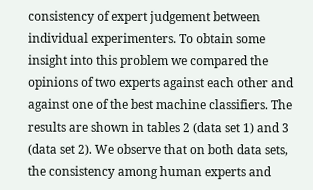consistency of expert judgement between individual experimenters. To obtain some insight into this problem we compared the opinions of two experts against each other and against one of the best machine classifiers. The results are shown in tables 2 (data set 1) and 3 (data set 2). We observe that on both data sets, the consistency among human experts and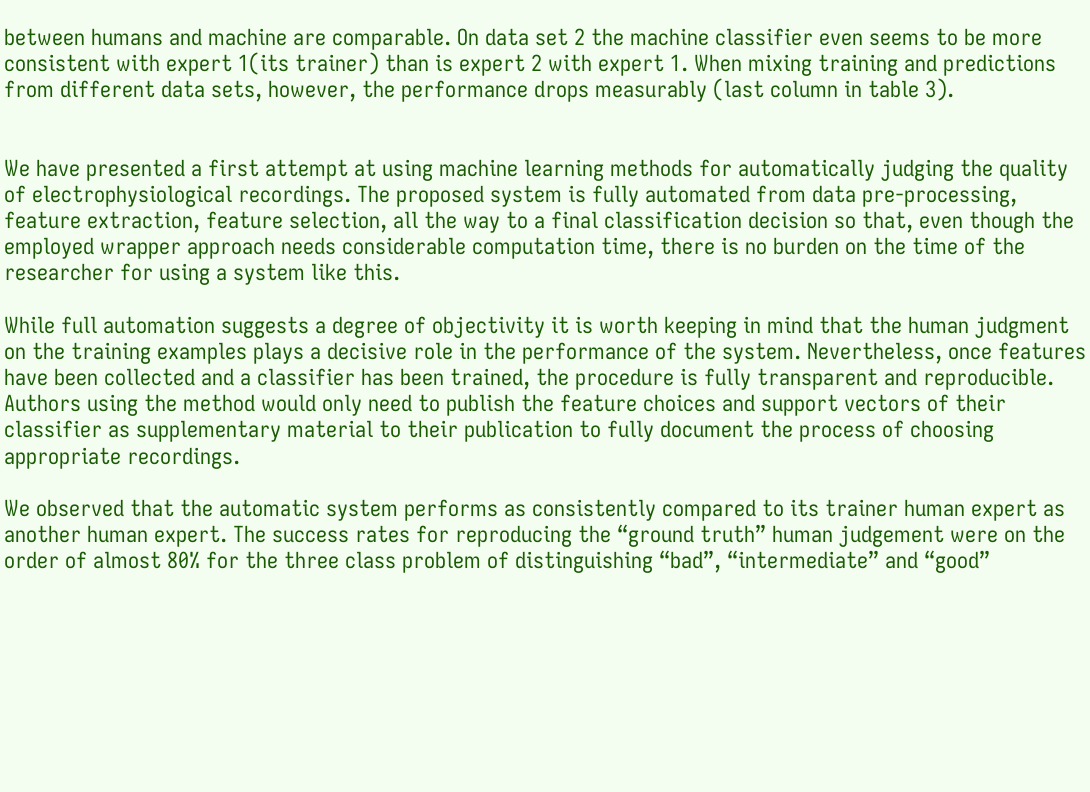between humans and machine are comparable. On data set 2 the machine classifier even seems to be more consistent with expert 1(its trainer) than is expert 2 with expert 1. When mixing training and predictions from different data sets, however, the performance drops measurably (last column in table 3).


We have presented a first attempt at using machine learning methods for automatically judging the quality of electrophysiological recordings. The proposed system is fully automated from data pre-processing, feature extraction, feature selection, all the way to a final classification decision so that, even though the employed wrapper approach needs considerable computation time, there is no burden on the time of the researcher for using a system like this.

While full automation suggests a degree of objectivity it is worth keeping in mind that the human judgment on the training examples plays a decisive role in the performance of the system. Nevertheless, once features have been collected and a classifier has been trained, the procedure is fully transparent and reproducible. Authors using the method would only need to publish the feature choices and support vectors of their classifier as supplementary material to their publication to fully document the process of choosing appropriate recordings.

We observed that the automatic system performs as consistently compared to its trainer human expert as another human expert. The success rates for reproducing the “ground truth” human judgement were on the order of almost 80% for the three class problem of distinguishing “bad”, “intermediate” and “good”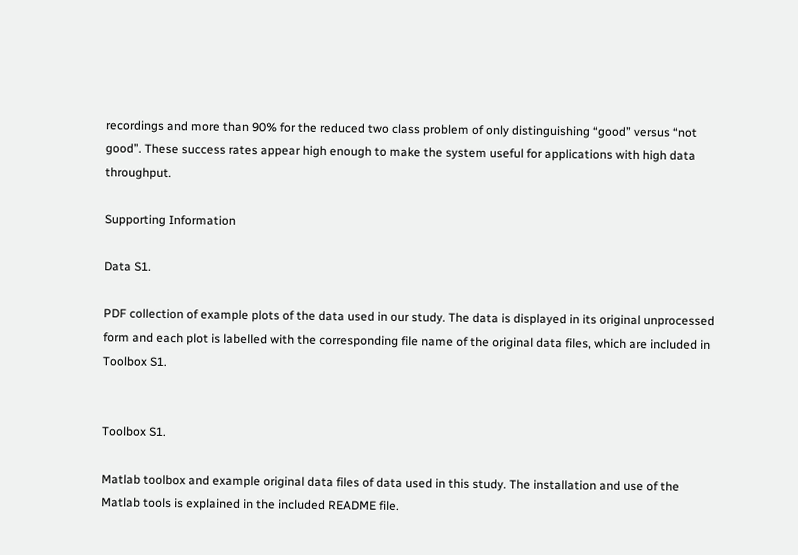recordings and more than 90% for the reduced two class problem of only distinguishing “good” versus “not good”. These success rates appear high enough to make the system useful for applications with high data throughput.

Supporting Information

Data S1.

PDF collection of example plots of the data used in our study. The data is displayed in its original unprocessed form and each plot is labelled with the corresponding file name of the original data files, which are included in Toolbox S1.


Toolbox S1.

Matlab toolbox and example original data files of data used in this study. The installation and use of the Matlab tools is explained in the included README file.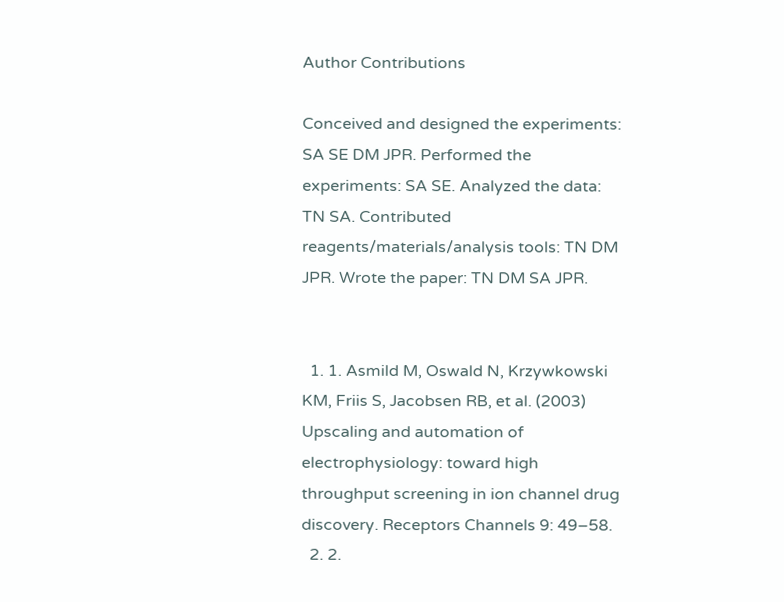Author Contributions

Conceived and designed the experiments: SA SE DM JPR. Performed the experiments: SA SE. Analyzed the data: TN SA. Contributed reagents/materials/analysis tools: TN DM JPR. Wrote the paper: TN DM SA JPR.


  1. 1. Asmild M, Oswald N, Krzywkowski KM, Friis S, Jacobsen RB, et al. (2003) Upscaling and automation of electrophysiology: toward high throughput screening in ion channel drug discovery. Receptors Channels 9: 49–58.
  2. 2.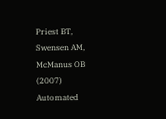Priest BT, Swensen AM, McManus OB (2007) Automated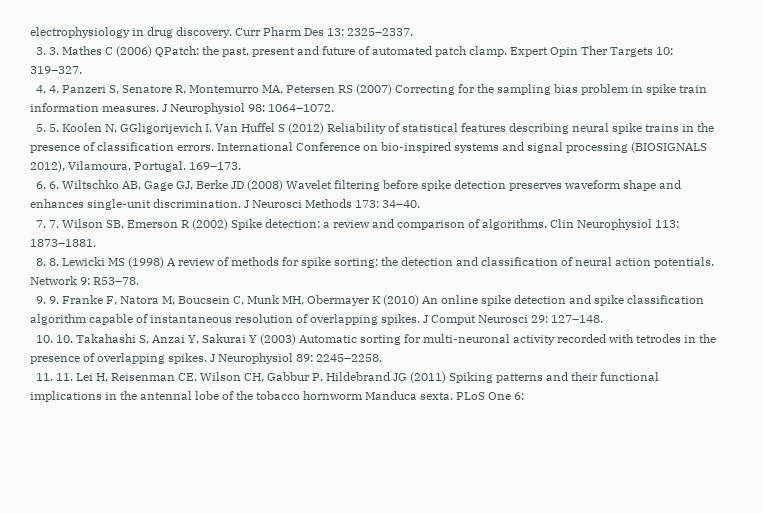electrophysiology in drug discovery. Curr Pharm Des 13: 2325–2337.
  3. 3. Mathes C (2006) QPatch: the past, present and future of automated patch clamp. Expert Opin Ther Targets 10: 319–327.
  4. 4. Panzeri S, Senatore R, Montemurro MA, Petersen RS (2007) Correcting for the sampling bias problem in spike train information measures. J Neurophysiol 98: 1064–1072.
  5. 5. Koolen N, GGligorijevich I, Van Huffel S (2012) Reliability of statistical features describing neural spike trains in the presence of classification errors. International Conference on bio-inspired systems and signal processing (BIOSIGNALS 2012), Vilamoura, Portugal. 169–173.
  6. 6. Wiltschko AB, Gage GJ, Berke JD (2008) Wavelet filtering before spike detection preserves waveform shape and enhances single-unit discrimination. J Neurosci Methods 173: 34–40.
  7. 7. Wilson SB, Emerson R (2002) Spike detection: a review and comparison of algorithms. Clin Neurophysiol 113: 1873–1881.
  8. 8. Lewicki MS (1998) A review of methods for spike sorting: the detection and classification of neural action potentials. Network 9: R53–78.
  9. 9. Franke F, Natora M, Boucsein C, Munk MH, Obermayer K (2010) An online spike detection and spike classification algorithm capable of instantaneous resolution of overlapping spikes. J Comput Neurosci 29: 127–148.
  10. 10. Takahashi S, Anzai Y, Sakurai Y (2003) Automatic sorting for multi-neuronal activity recorded with tetrodes in the presence of overlapping spikes. J Neurophysiol 89: 2245–2258.
  11. 11. Lei H, Reisenman CE, Wilson CH, Gabbur P, Hildebrand JG (2011) Spiking patterns and their functional implications in the antennal lobe of the tobacco hornworm Manduca sexta. PLoS One 6: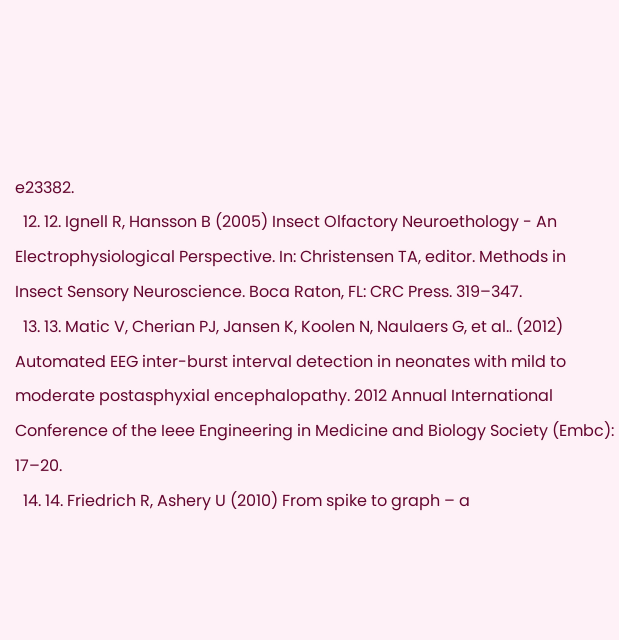e23382.
  12. 12. Ignell R, Hansson B (2005) Insect Olfactory Neuroethology - An Electrophysiological Perspective. In: Christensen TA, editor. Methods in Insect Sensory Neuroscience. Boca Raton, FL: CRC Press. 319–347.
  13. 13. Matic V, Cherian PJ, Jansen K, Koolen N, Naulaers G, et al.. (2012) Automated EEG inter-burst interval detection in neonates with mild to moderate postasphyxial encephalopathy. 2012 Annual International Conference of the Ieee Engineering in Medicine and Biology Society (Embc): 17–20.
  14. 14. Friedrich R, Ashery U (2010) From spike to graph – a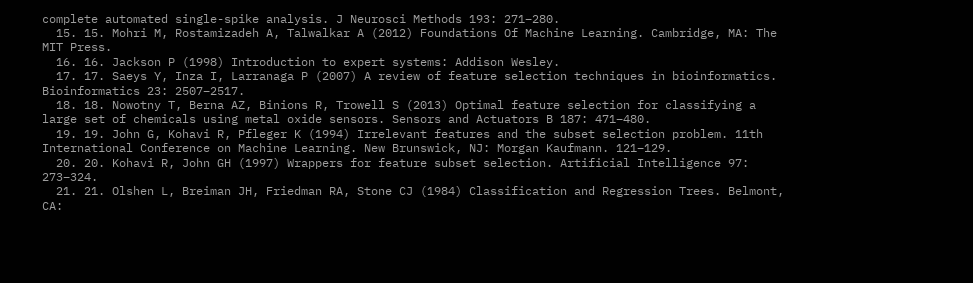complete automated single-spike analysis. J Neurosci Methods 193: 271–280.
  15. 15. Mohri M, Rostamizadeh A, Talwalkar A (2012) Foundations Of Machine Learning. Cambridge, MA: The MIT Press.
  16. 16. Jackson P (1998) Introduction to expert systems: Addison Wesley.
  17. 17. Saeys Y, Inza I, Larranaga P (2007) A review of feature selection techniques in bioinformatics. Bioinformatics 23: 2507–2517.
  18. 18. Nowotny T, Berna AZ, Binions R, Trowell S (2013) Optimal feature selection for classifying a large set of chemicals using metal oxide sensors. Sensors and Actuators B 187: 471–480.
  19. 19. John G, Kohavi R, Pfleger K (1994) Irrelevant features and the subset selection problem. 11th International Conference on Machine Learning. New Brunswick, NJ: Morgan Kaufmann. 121–129.
  20. 20. Kohavi R, John GH (1997) Wrappers for feature subset selection. Artificial Intelligence 97: 273–324.
  21. 21. Olshen L, Breiman JH, Friedman RA, Stone CJ (1984) Classification and Regression Trees. Belmont, CA: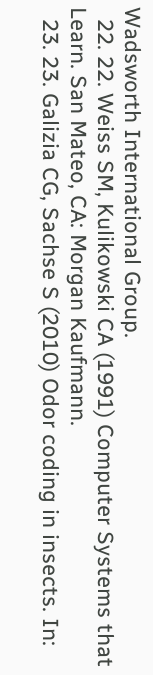Wadsworth International Group.
  22. 22. Weiss SM, Kulikowski CA (1991) Computer Systems that Learn. San Mateo, CA: Morgan Kaufmann.
  23. 23. Galizia CG, Sachse S (2010) Odor coding in insects. In: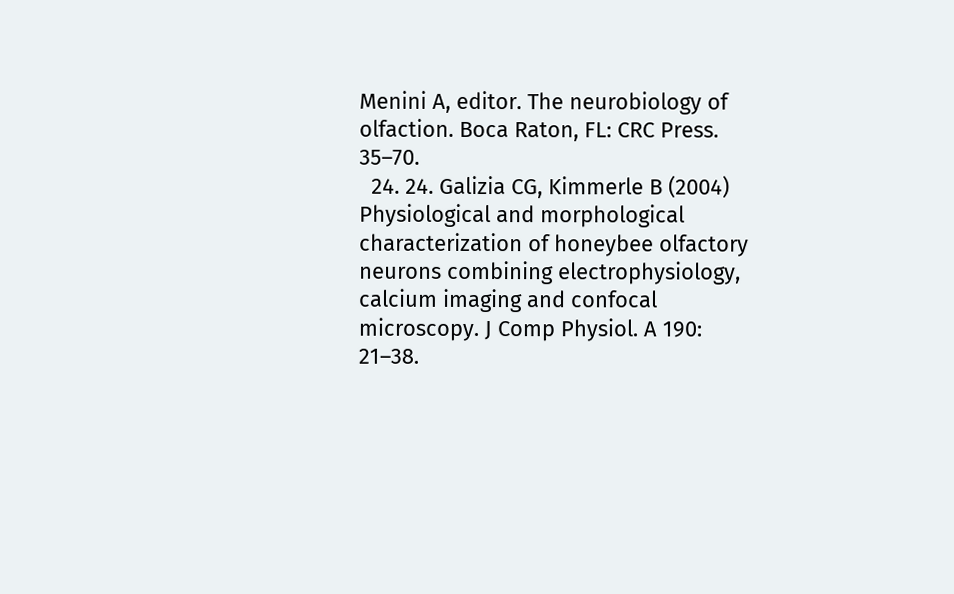Menini A, editor. The neurobiology of olfaction. Boca Raton, FL: CRC Press. 35–70.
  24. 24. Galizia CG, Kimmerle B (2004) Physiological and morphological characterization of honeybee olfactory neurons combining electrophysiology, calcium imaging and confocal microscopy. J Comp Physiol. A 190: 21–38.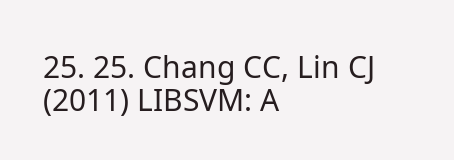25. 25. Chang CC, Lin CJ (2011) LIBSVM: A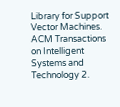Library for Support Vector Machines. ACM Transactions on Intelligent Systems and Technology 2.